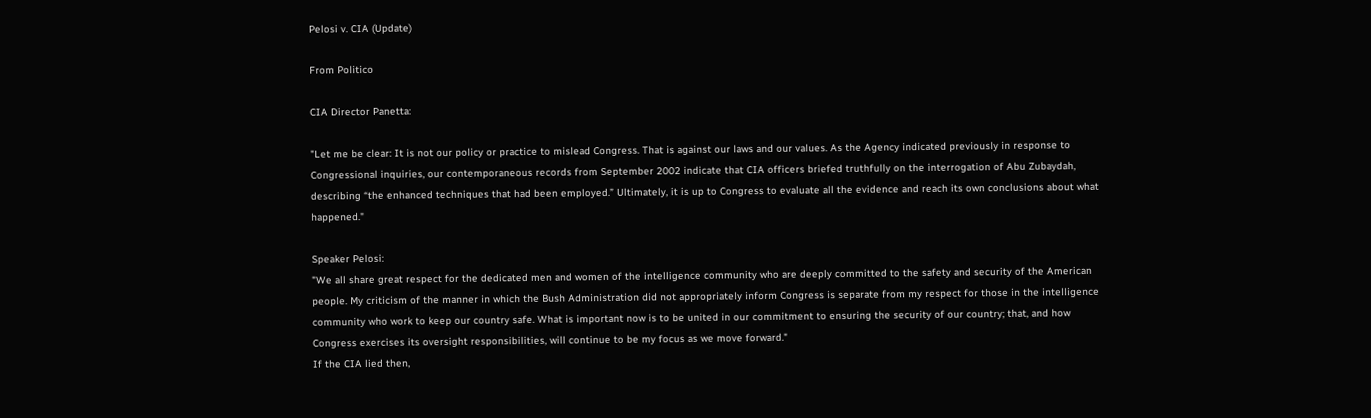Pelosi v. CIA (Update)

From Politico

CIA Director Panetta:

"Let me be clear: It is not our policy or practice to mislead Congress. That is against our laws and our values. As the Agency indicated previously in response to Congressional inquiries, our contemporaneous records from September 2002 indicate that CIA officers briefed truthfully on the interrogation of Abu Zubaydah, describing “the enhanced techniques that had been employed.” Ultimately, it is up to Congress to evaluate all the evidence and reach its own conclusions about what happened."

Speaker Pelosi:
"We all share great respect for the dedicated men and women of the intelligence community who are deeply committed to the safety and security of the American people. My criticism of the manner in which the Bush Administration did not appropriately inform Congress is separate from my respect for those in the intelligence community who work to keep our country safe. What is important now is to be united in our commitment to ensuring the security of our country; that, and how Congress exercises its oversight responsibilities, will continue to be my focus as we move forward."
If the CIA lied then,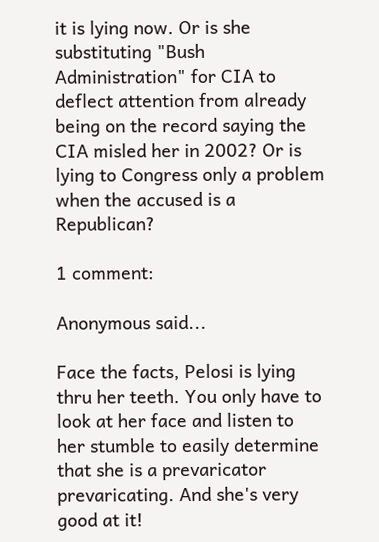it is lying now. Or is she substituting "Bush Administration" for CIA to deflect attention from already being on the record saying the CIA misled her in 2002? Or is lying to Congress only a problem when the accused is a Republican?

1 comment:

Anonymous said...

Face the facts, Pelosi is lying thru her teeth. You only have to look at her face and listen to her stumble to easily determine that she is a prevaricator prevaricating. And she's very good at it!